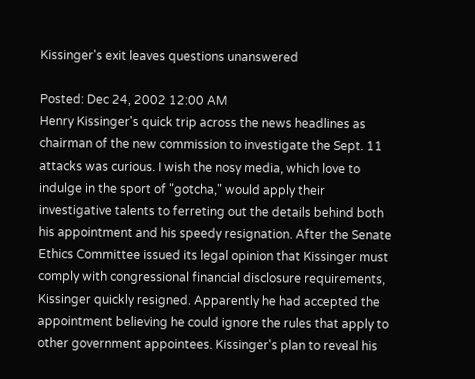Kissinger's exit leaves questions unanswered

Posted: Dec 24, 2002 12:00 AM
Henry Kissinger's quick trip across the news headlines as chairman of the new commission to investigate the Sept. 11 attacks was curious. I wish the nosy media, which love to indulge in the sport of "gotcha," would apply their investigative talents to ferreting out the details behind both his appointment and his speedy resignation. After the Senate Ethics Committee issued its legal opinion that Kissinger must comply with congressional financial disclosure requirements, Kissinger quickly resigned. Apparently he had accepted the appointment believing he could ignore the rules that apply to other government appointees. Kissinger's plan to reveal his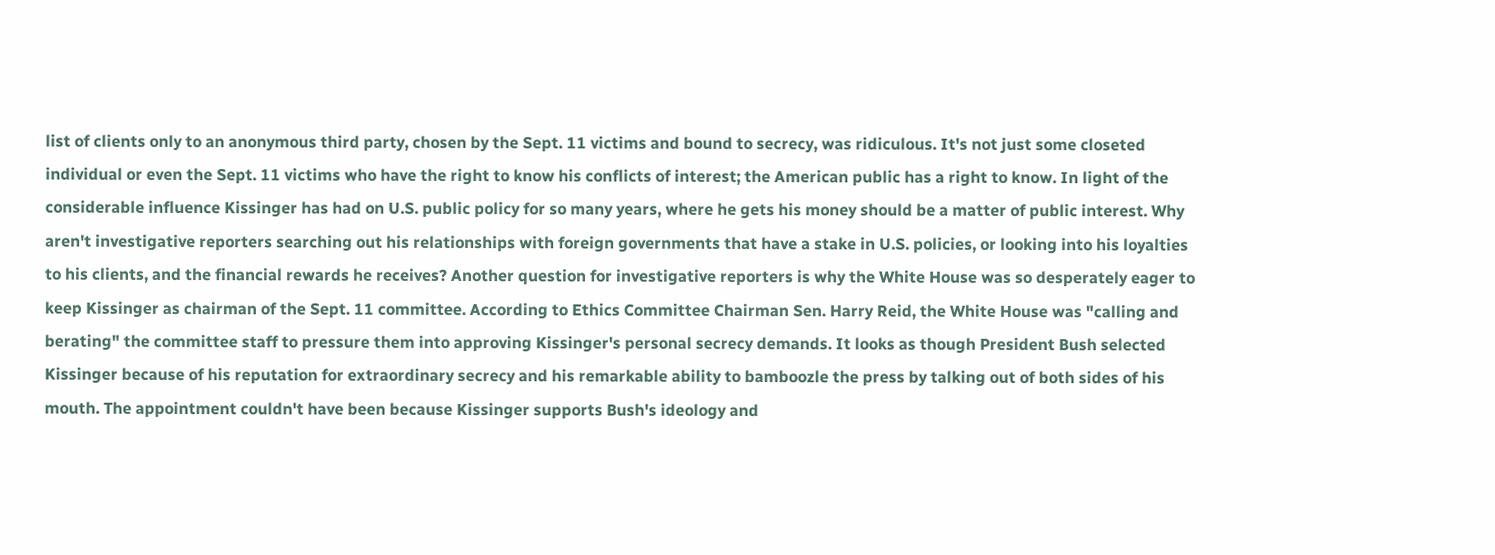list of clients only to an anonymous third party, chosen by the Sept. 11 victims and bound to secrecy, was ridiculous. It's not just some closeted individual or even the Sept. 11 victims who have the right to know his conflicts of interest; the American public has a right to know. In light of the considerable influence Kissinger has had on U.S. public policy for so many years, where he gets his money should be a matter of public interest. Why aren't investigative reporters searching out his relationships with foreign governments that have a stake in U.S. policies, or looking into his loyalties to his clients, and the financial rewards he receives? Another question for investigative reporters is why the White House was so desperately eager to keep Kissinger as chairman of the Sept. 11 committee. According to Ethics Committee Chairman Sen. Harry Reid, the White House was "calling and berating" the committee staff to pressure them into approving Kissinger's personal secrecy demands. It looks as though President Bush selected Kissinger because of his reputation for extraordinary secrecy and his remarkable ability to bamboozle the press by talking out of both sides of his mouth. The appointment couldn't have been because Kissinger supports Bush's ideology and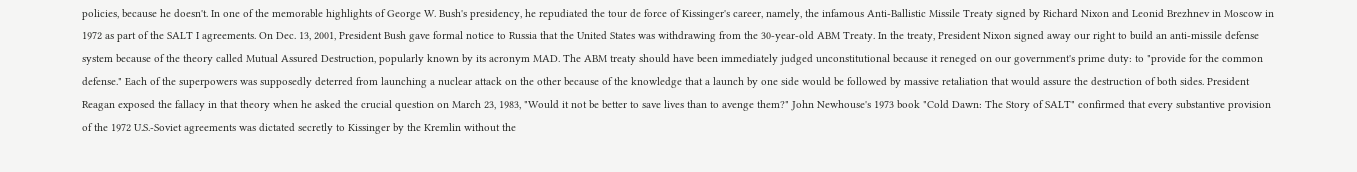policies, because he doesn't. In one of the memorable highlights of George W. Bush's presidency, he repudiated the tour de force of Kissinger's career, namely, the infamous Anti-Ballistic Missile Treaty signed by Richard Nixon and Leonid Brezhnev in Moscow in 1972 as part of the SALT I agreements. On Dec. 13, 2001, President Bush gave formal notice to Russia that the United States was withdrawing from the 30-year-old ABM Treaty. In the treaty, President Nixon signed away our right to build an anti-missile defense system because of the theory called Mutual Assured Destruction, popularly known by its acronym MAD. The ABM treaty should have been immediately judged unconstitutional because it reneged on our government's prime duty: to "provide for the common defense." Each of the superpowers was supposedly deterred from launching a nuclear attack on the other because of the knowledge that a launch by one side would be followed by massive retaliation that would assure the destruction of both sides. President Reagan exposed the fallacy in that theory when he asked the crucial question on March 23, 1983, "Would it not be better to save lives than to avenge them?" John Newhouse's 1973 book "Cold Dawn: The Story of SALT" confirmed that every substantive provision of the 1972 U.S.-Soviet agreements was dictated secretly to Kissinger by the Kremlin without the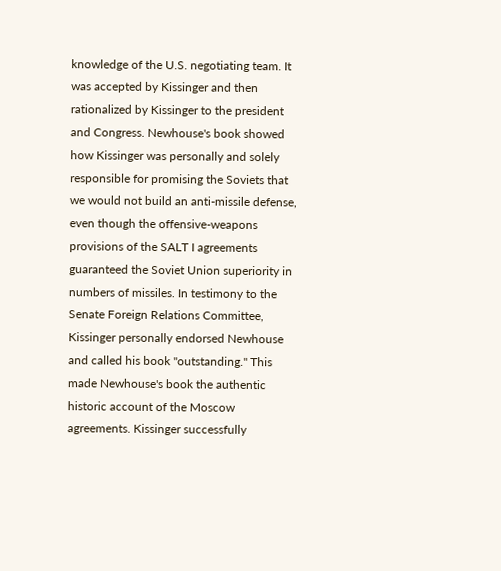knowledge of the U.S. negotiating team. It was accepted by Kissinger and then rationalized by Kissinger to the president and Congress. Newhouse's book showed how Kissinger was personally and solely responsible for promising the Soviets that we would not build an anti-missile defense, even though the offensive-weapons provisions of the SALT I agreements guaranteed the Soviet Union superiority in numbers of missiles. In testimony to the Senate Foreign Relations Committee, Kissinger personally endorsed Newhouse and called his book "outstanding." This made Newhouse's book the authentic historic account of the Moscow agreements. Kissinger successfully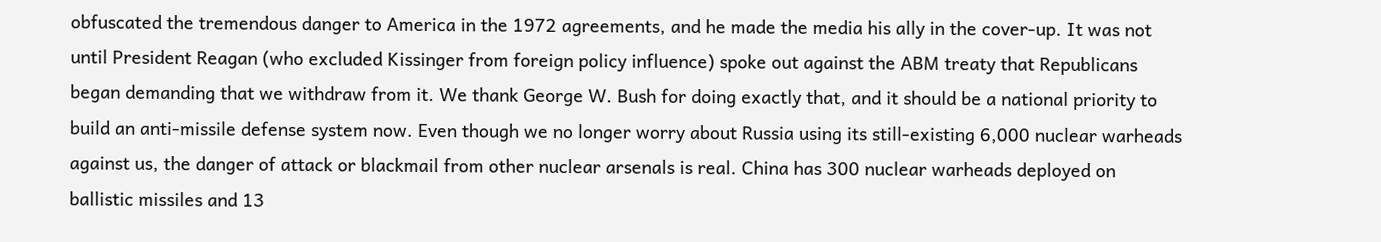obfuscated the tremendous danger to America in the 1972 agreements, and he made the media his ally in the cover-up. It was not until President Reagan (who excluded Kissinger from foreign policy influence) spoke out against the ABM treaty that Republicans began demanding that we withdraw from it. We thank George W. Bush for doing exactly that, and it should be a national priority to build an anti-missile defense system now. Even though we no longer worry about Russia using its still-existing 6,000 nuclear warheads against us, the danger of attack or blackmail from other nuclear arsenals is real. China has 300 nuclear warheads deployed on ballistic missiles and 13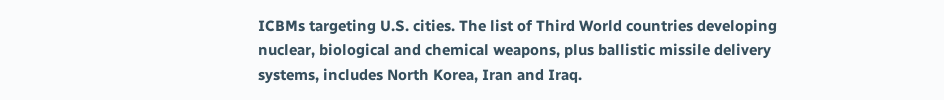ICBMs targeting U.S. cities. The list of Third World countries developing nuclear, biological and chemical weapons, plus ballistic missile delivery systems, includes North Korea, Iran and Iraq.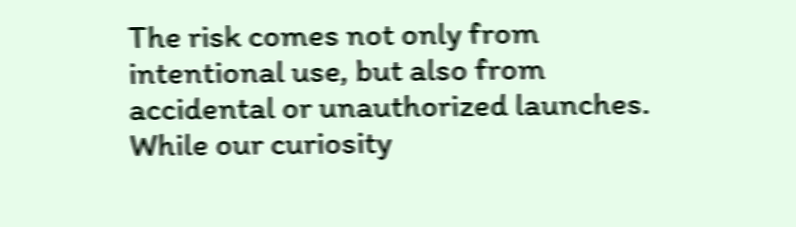The risk comes not only from intentional use, but also from accidental or unauthorized launches. While our curiosity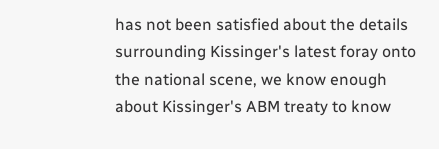has not been satisfied about the details surrounding Kissinger's latest foray onto the national scene, we know enough about Kissinger's ABM treaty to know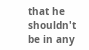that he shouldn't be in any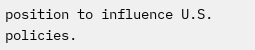position to influence U.S. policies.